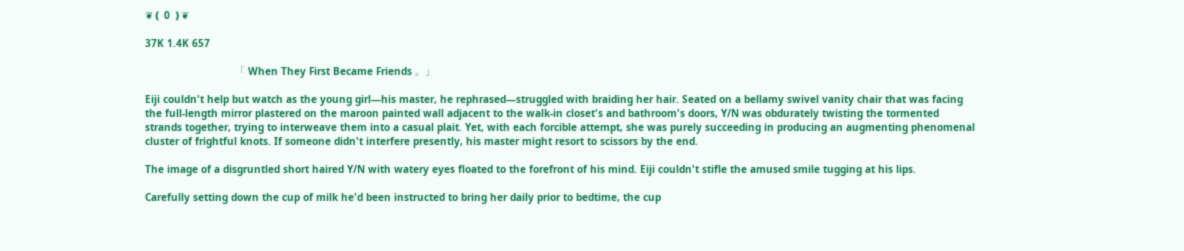❦❪ 0 ❫❦

37K 1.4K 657

                              「 When They First Became Friends 。」

Eiji couldn't help but watch as the young girl—his master, he rephrased—struggled with braiding her hair. Seated on a bellamy swivel vanity chair that was facing the full-length mirror plastered on the maroon painted wall adjacent to the walk-in closet's and bathroom's doors, Y/N was obdurately twisting the tormented strands together, trying to interweave them into a casual plait. Yet, with each forcible attempt, she was purely succeeding in producing an augmenting phenomenal cluster of frightful knots. If someone didn't interfere presently, his master might resort to scissors by the end.

The image of a disgruntled short haired Y/N with watery eyes floated to the forefront of his mind. Eiji couldn't stifle the amused smile tugging at his lips.

Carefully setting down the cup of milk he'd been instructed to bring her daily prior to bedtime, the cup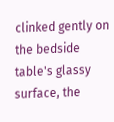clinked gently on the bedside table's glassy surface, the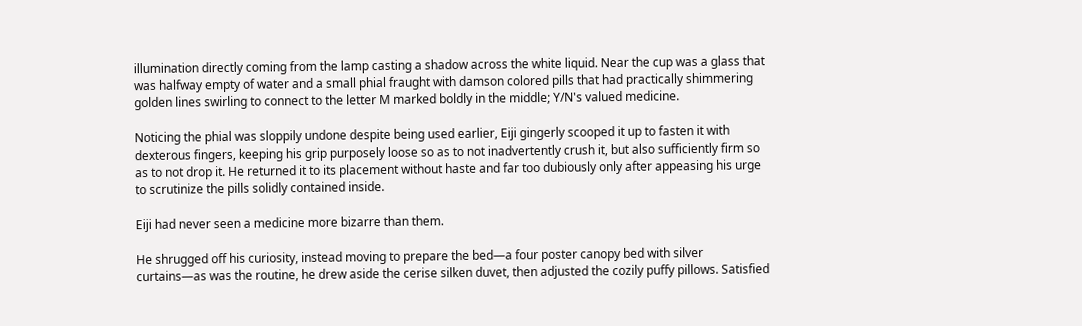illumination directly coming from the lamp casting a shadow across the white liquid. Near the cup was a glass that was halfway empty of water and a small phial fraught with damson colored pills that had practically shimmering golden lines swirling to connect to the letter M marked boldly in the middle; Y/N's valued medicine.

Noticing the phial was sloppily undone despite being used earlier, Eiji gingerly scooped it up to fasten it with dexterous fingers, keeping his grip purposely loose so as to not inadvertently crush it, but also sufficiently firm so as to not drop it. He returned it to its placement without haste and far too dubiously only after appeasing his urge to scrutinize the pills solidly contained inside.

Eiji had never seen a medicine more bizarre than them.

He shrugged off his curiosity, instead moving to prepare the bed—a four poster canopy bed with silver curtains—as was the routine, he drew aside the cerise silken duvet, then adjusted the cozily puffy pillows. Satisfied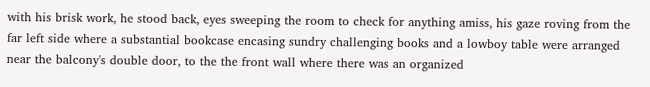with his brisk work, he stood back, eyes sweeping the room to check for anything amiss, his gaze roving from the far left side where a substantial bookcase encasing sundry challenging books and a lowboy table were arranged near the balcony's double door, to the the front wall where there was an organized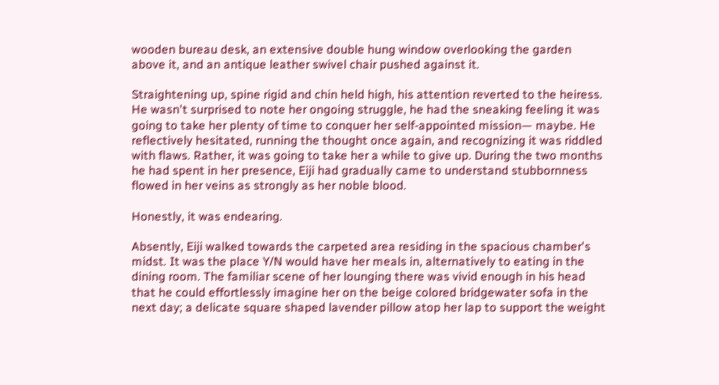wooden bureau desk, an extensive double hung window overlooking the garden above it, and an antique leather swivel chair pushed against it.

Straightening up, spine rigid and chin held high, his attention reverted to the heiress. He wasn't surprised to note her ongoing struggle, he had the sneaking feeling it was going to take her plenty of time to conquer her self-appointed mission— maybe. He reflectively hesitated, running the thought once again, and recognizing it was riddled with flaws. Rather, it was going to take her a while to give up. During the two months he had spent in her presence, Eiji had gradually came to understand stubbornness flowed in her veins as strongly as her noble blood.

Honestly, it was endearing.

Absently, Eiji walked towards the carpeted area residing in the spacious chamber's midst. It was the place Y/N would have her meals in, alternatively to eating in the dining room. The familiar scene of her lounging there was vivid enough in his head that he could effortlessly imagine her on the beige colored bridgewater sofa in the next day; a delicate square shaped lavender pillow atop her lap to support the weight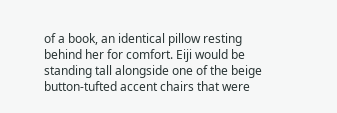of a book, an identical pillow resting behind her for comfort. Eiji would be standing tall alongside one of the beige button-tufted accent chairs that were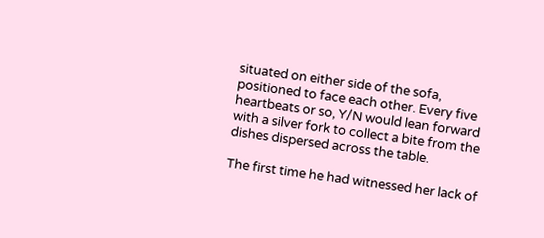situated on either side of the sofa, positioned to face each other. Every five heartbeats or so, Y/N would lean forward with a silver fork to collect a bite from the dishes dispersed across the table.

The first time he had witnessed her lack of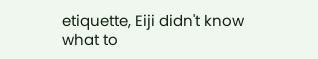etiquette, Eiji didn't know what to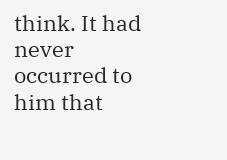think. It had never occurred to him that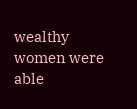wealthy women were able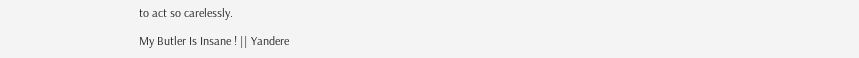to act so carelessly.

My Butler Is Insane ! || Yandere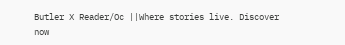Butler X Reader/Oc ||Where stories live. Discover now